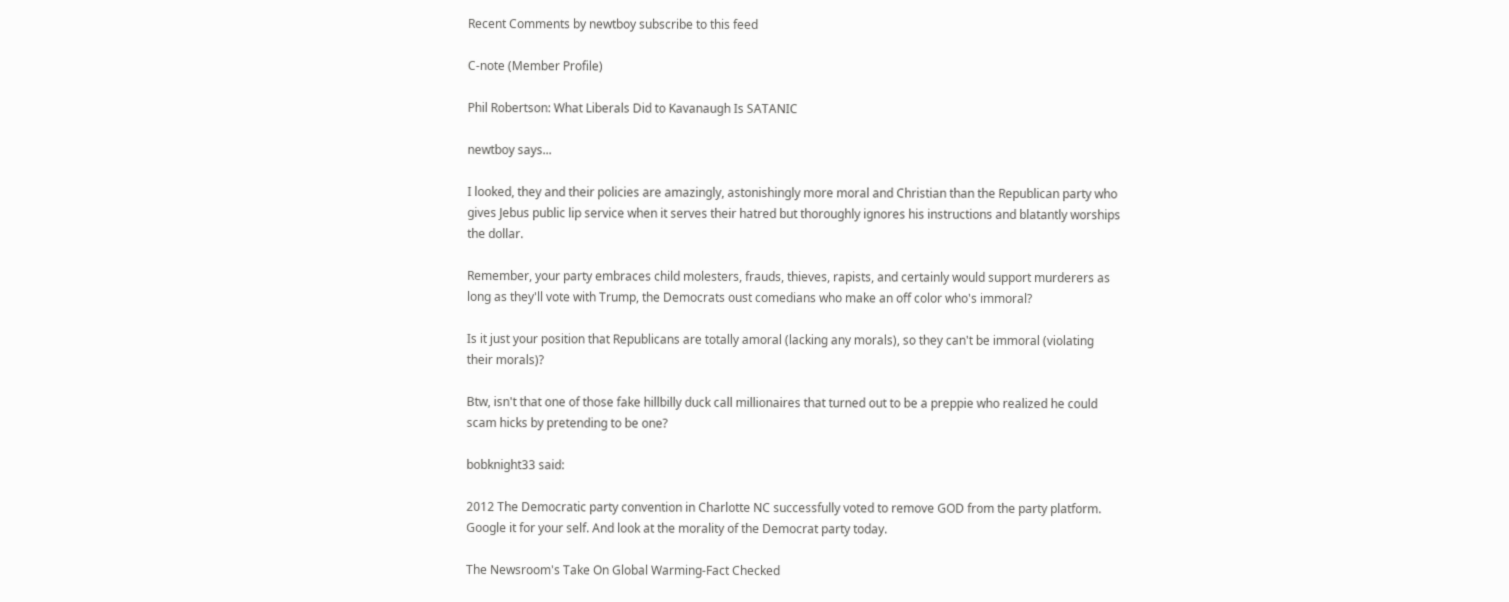Recent Comments by newtboy subscribe to this feed

C-note (Member Profile)

Phil Robertson: What Liberals Did to Kavanaugh Is SATANIC

newtboy says...

I looked, they and their policies are amazingly, astonishingly more moral and Christian than the Republican party who gives Jebus public lip service when it serves their hatred but thoroughly ignores his instructions and blatantly worships the dollar.

Remember, your party embraces child molesters, frauds, thieves, rapists, and certainly would support murderers as long as they'll vote with Trump, the Democrats oust comedians who make an off color who's immoral?

Is it just your position that Republicans are totally amoral (lacking any morals), so they can't be immoral (violating their morals)?

Btw, isn't that one of those fake hillbilly duck call millionaires that turned out to be a preppie who realized he could scam hicks by pretending to be one?

bobknight33 said:

2012 The Democratic party convention in Charlotte NC successfully voted to remove GOD from the party platform. Google it for your self. And look at the morality of the Democrat party today.

The Newsroom's Take On Global Warming-Fact Checked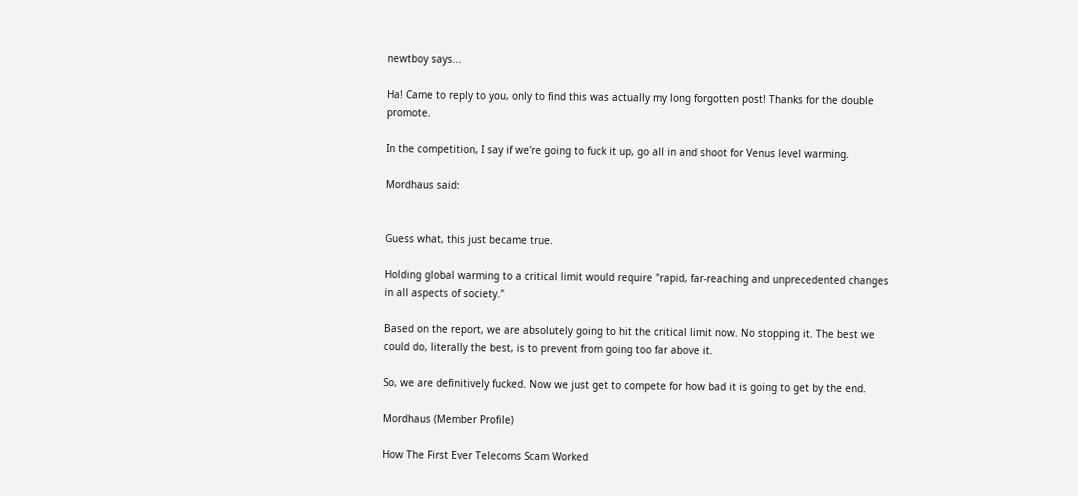newtboy says...

Ha! Came to reply to you, only to find this was actually my long forgotten post! Thanks for the double promote.

In the competition, I say if we're going to fuck it up, go all in and shoot for Venus level warming.

Mordhaus said:


Guess what, this just became true.

Holding global warming to a critical limit would require "rapid, far-reaching and unprecedented changes in all aspects of society."

Based on the report, we are absolutely going to hit the critical limit now. No stopping it. The best we could do, literally the best, is to prevent from going too far above it.

So, we are definitively fucked. Now we just get to compete for how bad it is going to get by the end.

Mordhaus (Member Profile)

How The First Ever Telecoms Scam Worked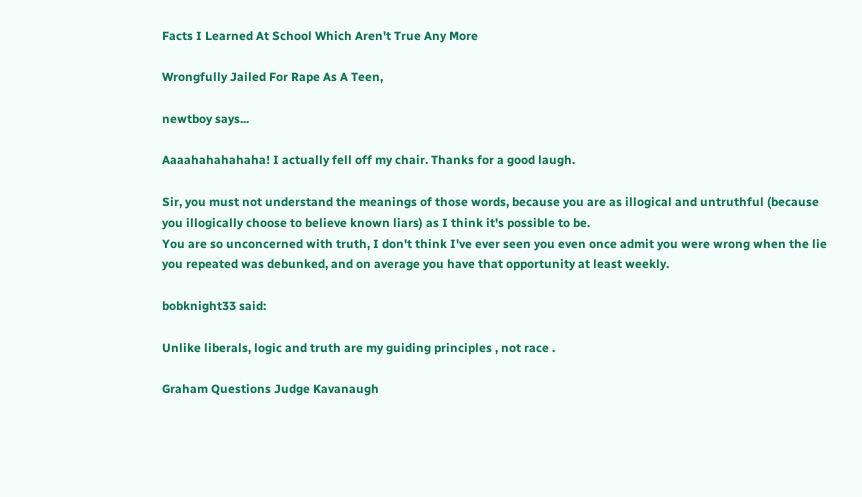Facts I Learned At School Which Aren't True Any More

Wrongfully Jailed For Rape As A Teen,

newtboy says...

Aaaahahahahaha! I actually fell off my chair. Thanks for a good laugh.

Sir, you must not understand the meanings of those words, because you are as illogical and untruthful (because you illogically choose to believe known liars) as I think it's possible to be.
You are so unconcerned with truth, I don't think I've ever seen you even once admit you were wrong when the lie you repeated was debunked, and on average you have that opportunity at least weekly.

bobknight33 said:

Unlike liberals, logic and truth are my guiding principles , not race .

Graham Questions Judge Kavanaugh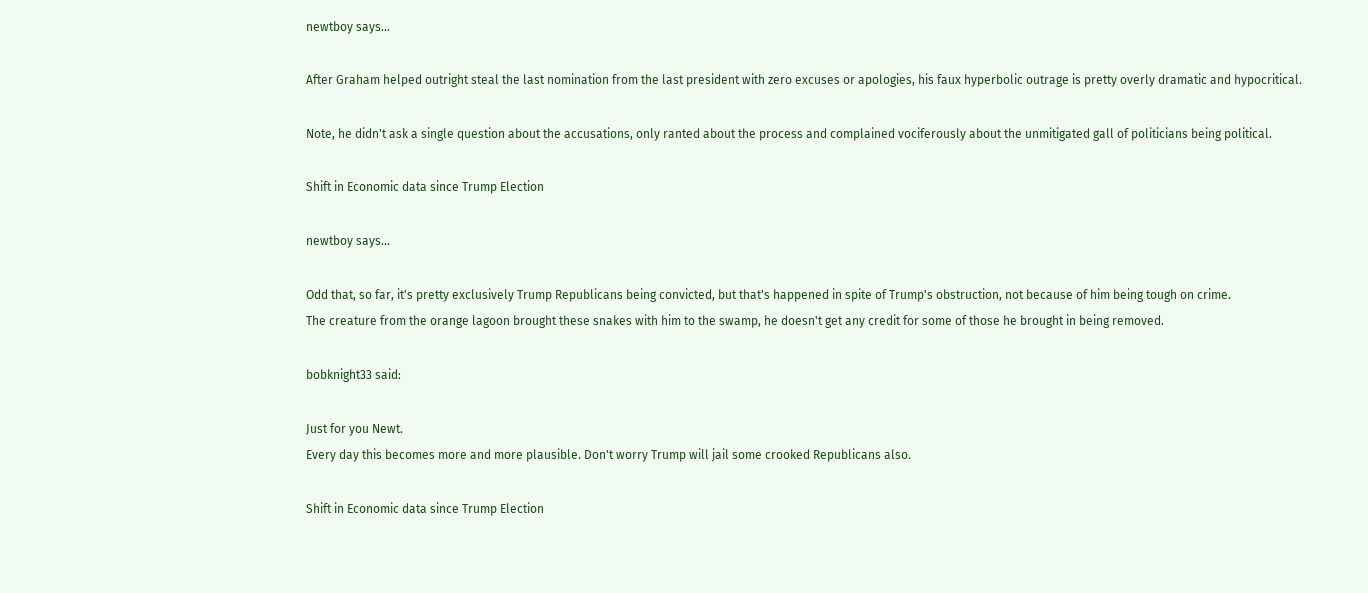newtboy says...

After Graham helped outright steal the last nomination from the last president with zero excuses or apologies, his faux hyperbolic outrage is pretty overly dramatic and hypocritical.

Note, he didn't ask a single question about the accusations, only ranted about the process and complained vociferously about the unmitigated gall of politicians being political.

Shift in Economic data since Trump Election

newtboy says...

Odd that, so far, it's pretty exclusively Trump Republicans being convicted, but that's happened in spite of Trump's obstruction, not because of him being tough on crime.
The creature from the orange lagoon brought these snakes with him to the swamp, he doesn't get any credit for some of those he brought in being removed.

bobknight33 said:

Just for you Newt.
Every day this becomes more and more plausible. Don't worry Trump will jail some crooked Republicans also.

Shift in Economic data since Trump Election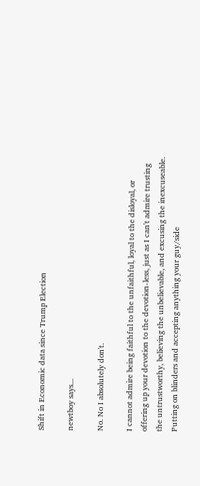Shift in Economic data since Trump Election

newtboy says...

No. No I absolutely don't.

I cannot admire being faithful to the unfaithful, loyal to the disloyal, or offering up your devotion to the devotion-less, just as I can't admire trusting the untrustworthy, believing the unbelievable, and excusing the inexcuseable. Putting on blinders and accepting anything your guy/side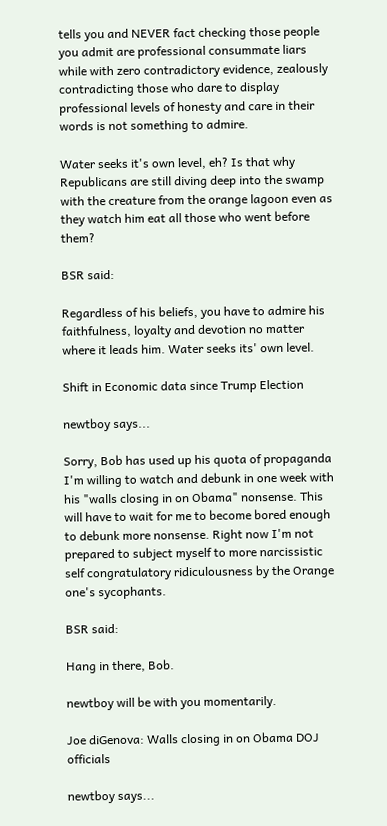tells you and NEVER fact checking those people you admit are professional consummate liars while with zero contradictory evidence, zealously contradicting those who dare to display professional levels of honesty and care in their words is not something to admire.

Water seeks it's own level, eh? Is that why Republicans are still diving deep into the swamp with the creature from the orange lagoon even as they watch him eat all those who went before them?

BSR said:

Regardless of his beliefs, you have to admire his faithfulness, loyalty and devotion no matter where it leads him. Water seeks its' own level.

Shift in Economic data since Trump Election

newtboy says...

Sorry, Bob has used up his quota of propaganda I'm willing to watch and debunk in one week with his "walls closing in on Obama" nonsense. This will have to wait for me to become bored enough to debunk more nonsense. Right now I'm not prepared to subject myself to more narcissistic self congratulatory ridiculousness by the Orange one's sycophants.

BSR said:

Hang in there, Bob.

newtboy will be with you momentarily.

Joe diGenova: Walls closing in on Obama DOJ officials

newtboy says...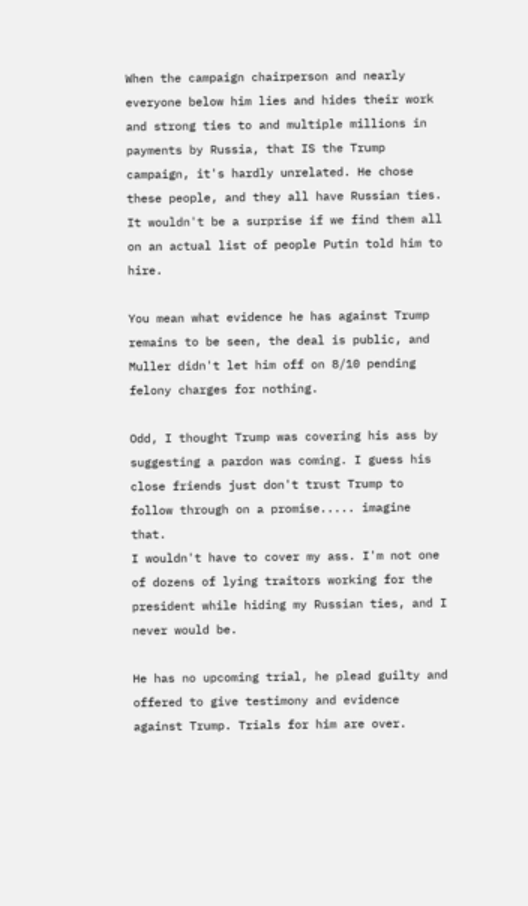When the campaign chairperson and nearly everyone below him lies and hides their work and strong ties to and multiple millions in payments by Russia, that IS the Trump campaign, it's hardly unrelated. He chose these people, and they all have Russian ties. It wouldn't be a surprise if we find them all on an actual list of people Putin told him to hire.

You mean what evidence he has against Trump remains to be seen, the deal is public, and Muller didn't let him off on 8/10 pending felony charges for nothing.

Odd, I thought Trump was covering his ass by suggesting a pardon was coming. I guess his close friends just don't trust Trump to follow through on a promise..... imagine that.
I wouldn't have to cover my ass. I'm not one of dozens of lying traitors working for the president while hiding my Russian ties, and I never would be.

He has no upcoming trial, he plead guilty and offered to give testimony and evidence against Trump. Trials for him are over.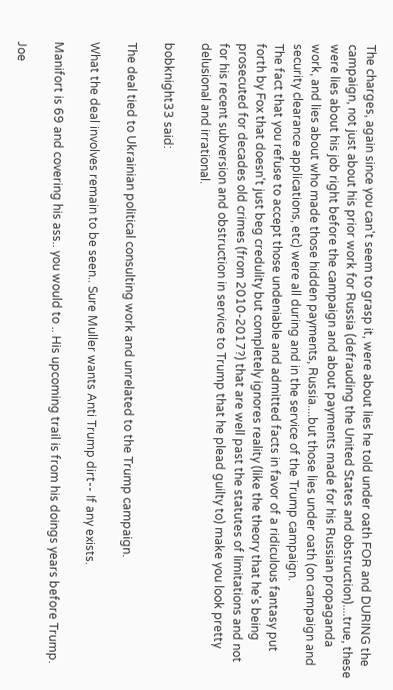The charges, again since you can't seem to grasp it, were about lies he told under oath FOR and DURING the campaign, not just about his prior work for Russia (defrauding the United States and obstruction)....true, these were lies about his job right before the campaign and about payments made for his Russian propaganda work, and lies about who made those hidden payments, Russia....but those lies under oath (on campaign and security clearance applications, etc) were all during and in the service of the Trump campaign.
The fact that you refuse to accept those undeniable and admitted facts in favor of a ridiculous fantasy put forth by Fox that doesn't just beg credulity but completely ignores reality (like the theory that he's being prosecuted for decades old crimes (from 2010-2017?) that are well past the statutes of limitations and not for his recent subversion and obstruction in service to Trump that he plead guilty to) make you look pretty delusional and irrational.

bobknight33 said:

The deal tied to Ukrainian political consulting work and unrelated to the Trump campaign.

What the deal involves remain to be seen.. Sure Muller wants Anti Trump dirt-- If any exists.

Manifort is 69 and covering his ass.. you would to .. His upcoming trail is from his doings years before Trump.

Joe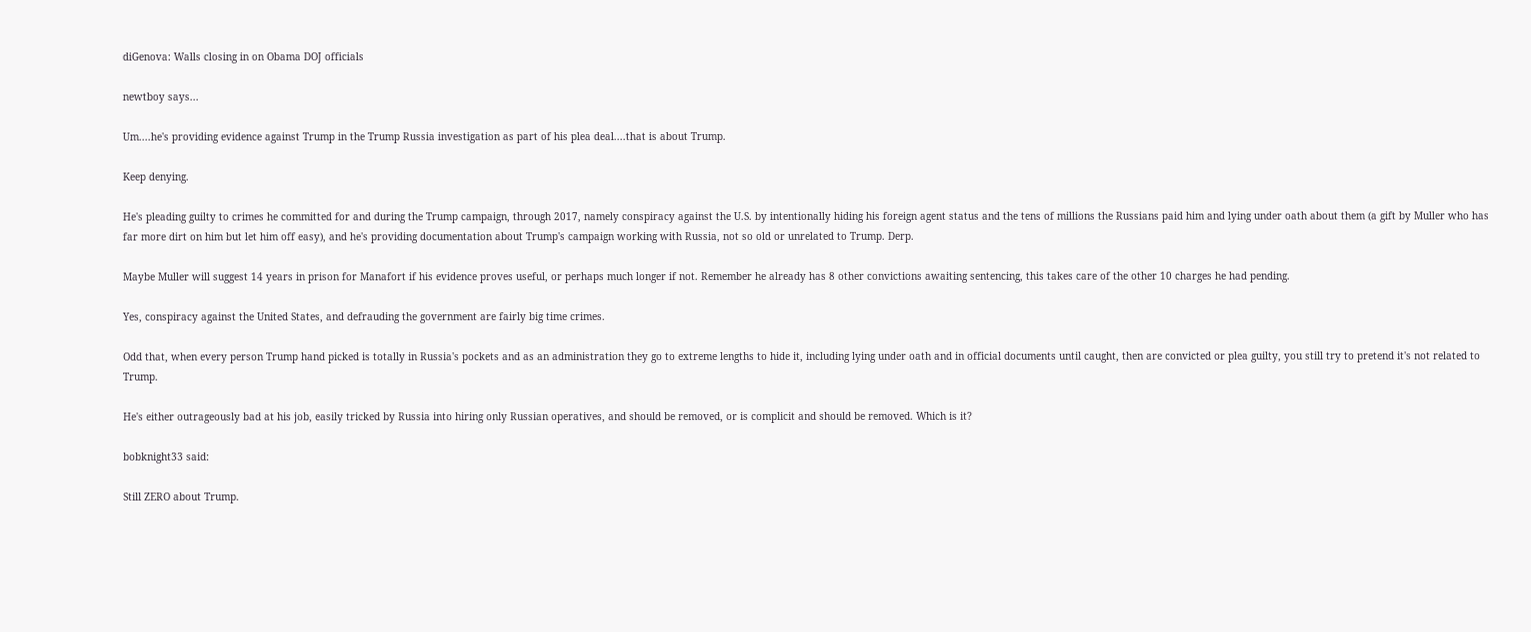diGenova: Walls closing in on Obama DOJ officials

newtboy says...

Um....he's providing evidence against Trump in the Trump Russia investigation as part of his plea deal....that is about Trump.

Keep denying.

He's pleading guilty to crimes he committed for and during the Trump campaign, through 2017, namely conspiracy against the U.S. by intentionally hiding his foreign agent status and the tens of millions the Russians paid him and lying under oath about them (a gift by Muller who has far more dirt on him but let him off easy), and he's providing documentation about Trump's campaign working with Russia, not so old or unrelated to Trump. Derp.

Maybe Muller will suggest 14 years in prison for Manafort if his evidence proves useful, or perhaps much longer if not. Remember he already has 8 other convictions awaiting sentencing, this takes care of the other 10 charges he had pending.

Yes, conspiracy against the United States, and defrauding the government are fairly big time crimes.

Odd that, when every person Trump hand picked is totally in Russia's pockets and as an administration they go to extreme lengths to hide it, including lying under oath and in official documents until caught, then are convicted or plea guilty, you still try to pretend it's not related to Trump.

He's either outrageously bad at his job, easily tricked by Russia into hiring only Russian operatives, and should be removed, or is complicit and should be removed. Which is it?

bobknight33 said:

Still ZERO about Trump.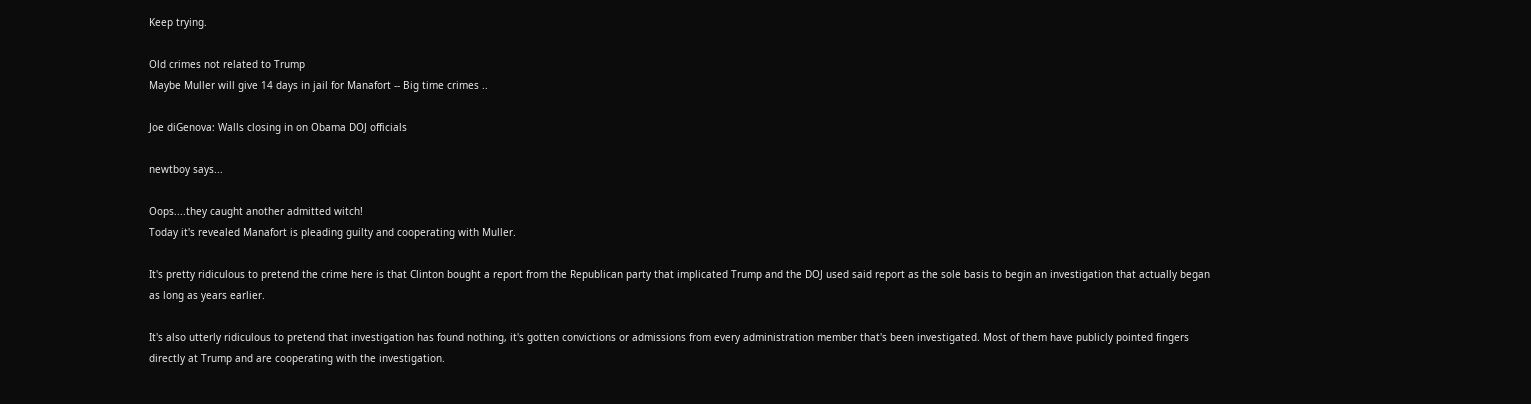Keep trying.

Old crimes not related to Trump
Maybe Muller will give 14 days in jail for Manafort -- Big time crimes ..

Joe diGenova: Walls closing in on Obama DOJ officials

newtboy says...

Oops....they caught another admitted witch!
Today it's revealed Manafort is pleading guilty and cooperating with Muller.

It's pretty ridiculous to pretend the crime here is that Clinton bought a report from the Republican party that implicated Trump and the DOJ used said report as the sole basis to begin an investigation that actually began as long as years earlier.

It's also utterly ridiculous to pretend that investigation has found nothing, it's gotten convictions or admissions from every administration member that's been investigated. Most of them have publicly pointed fingers directly at Trump and are cooperating with the investigation.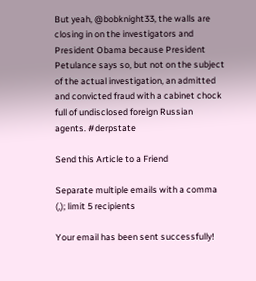But yeah, @bobknight33, the walls are closing in on the investigators and President Obama because President Petulance says so, but not on the subject of the actual investigation, an admitted and convicted fraud with a cabinet chock full of undisclosed foreign Russian agents. #derpstate

Send this Article to a Friend

Separate multiple emails with a comma (,); limit 5 recipients

Your email has been sent successfully!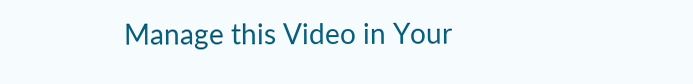Manage this Video in Your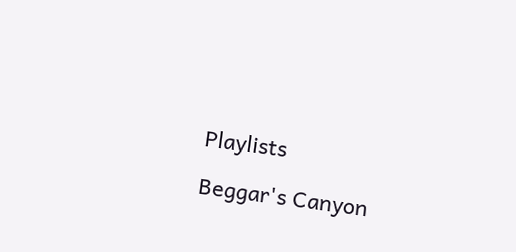Playlists

Beggar's Canyon